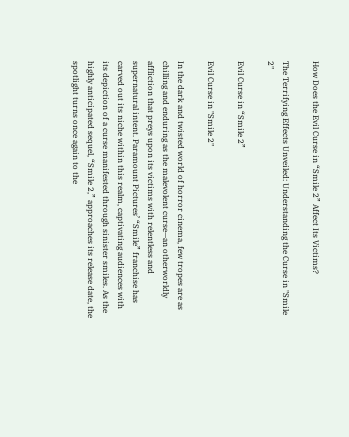How Does the Evil Curse in “Smile 2” Affect Its Victims?

The Terrifying Effects Unveiled: Understanding the Curse in "Smile 2"

Evil Curse in “Smile 2”

Evil Curse in "Smile 2"

In the dark and twisted world of horror cinema, few tropes are as chilling and enduring as the malevolent curse—an otherworldly affliction that preys upon its victims with relentless and supernatural intent. Paramount Pictures’ “Smile” franchise has carved out its niche within this realm, captivating audiences with its depiction of a curse manifested through sinister smiles. As the highly anticipated sequel, “Smile 2,” approaches its release date, the spotlight turns once again to the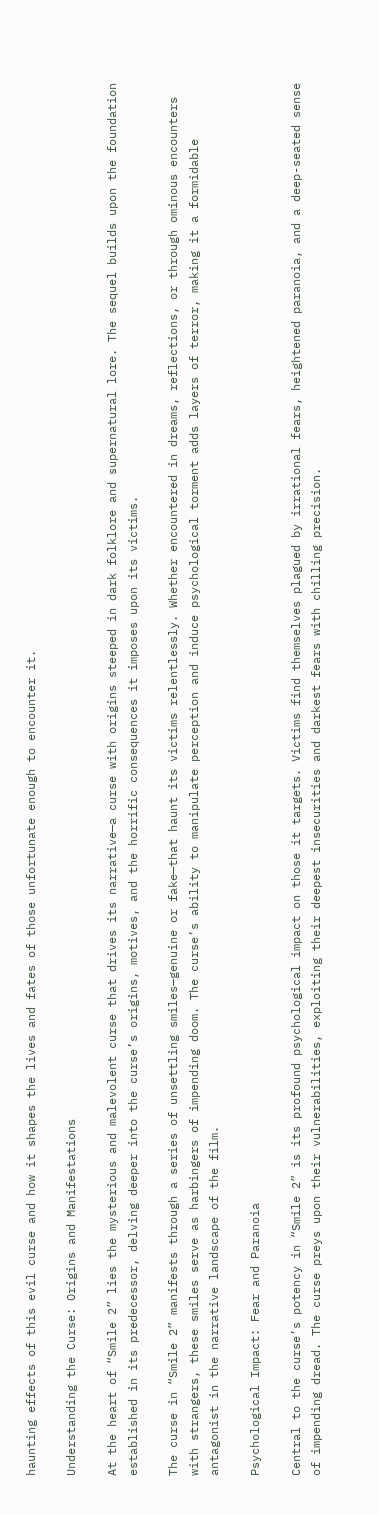haunting effects of this evil curse and how it shapes the lives and fates of those unfortunate enough to encounter it.

Understanding the Curse: Origins and Manifestations

At the heart of “Smile 2” lies the mysterious and malevolent curse that drives its narrative—a curse with origins steeped in dark folklore and supernatural lore. The sequel builds upon the foundation established in its predecessor, delving deeper into the curse’s origins, motives, and the horrific consequences it imposes upon its victims.

The curse in “Smile 2” manifests through a series of unsettling smiles—genuine or fake—that haunt its victims relentlessly. Whether encountered in dreams, reflections, or through ominous encounters with strangers, these smiles serve as harbingers of impending doom. The curse’s ability to manipulate perception and induce psychological torment adds layers of terror, making it a formidable antagonist in the narrative landscape of the film.

Psychological Impact: Fear and Paranoia

Central to the curse’s potency in “Smile 2” is its profound psychological impact on those it targets. Victims find themselves plagued by irrational fears, heightened paranoia, and a deep-seated sense of impending dread. The curse preys upon their vulnerabilities, exploiting their deepest insecurities and darkest fears with chilling precision.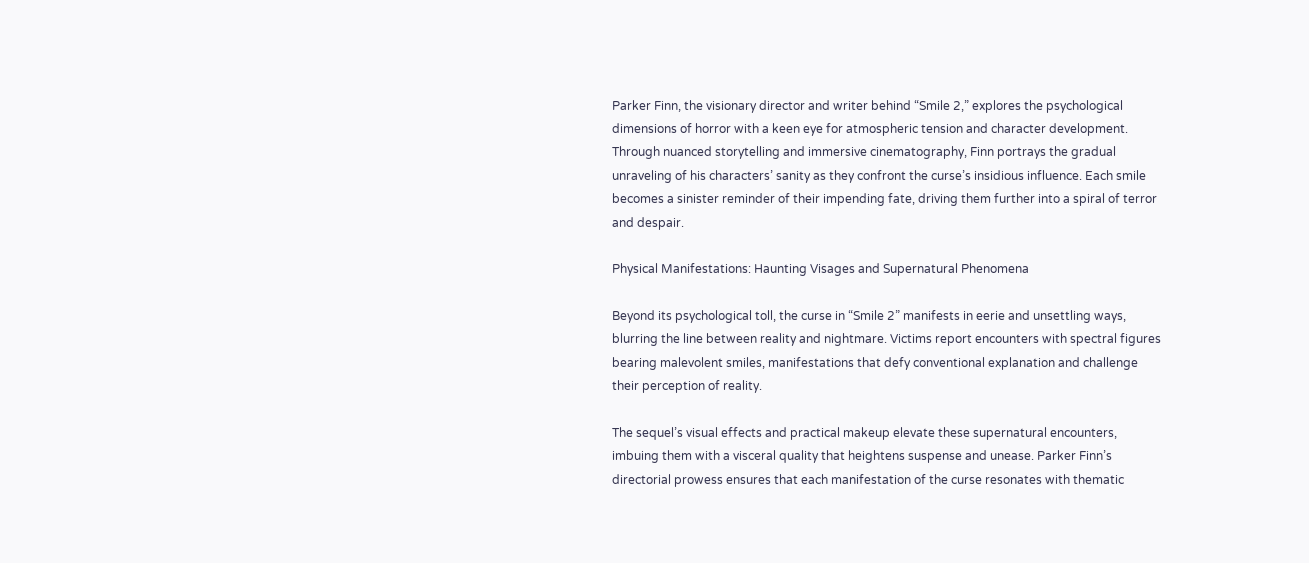Parker Finn, the visionary director and writer behind “Smile 2,” explores the psychological dimensions of horror with a keen eye for atmospheric tension and character development. Through nuanced storytelling and immersive cinematography, Finn portrays the gradual unraveling of his characters’ sanity as they confront the curse’s insidious influence. Each smile becomes a sinister reminder of their impending fate, driving them further into a spiral of terror and despair.

Physical Manifestations: Haunting Visages and Supernatural Phenomena

Beyond its psychological toll, the curse in “Smile 2” manifests in eerie and unsettling ways, blurring the line between reality and nightmare. Victims report encounters with spectral figures bearing malevolent smiles, manifestations that defy conventional explanation and challenge their perception of reality.

The sequel’s visual effects and practical makeup elevate these supernatural encounters, imbuing them with a visceral quality that heightens suspense and unease. Parker Finn’s directorial prowess ensures that each manifestation of the curse resonates with thematic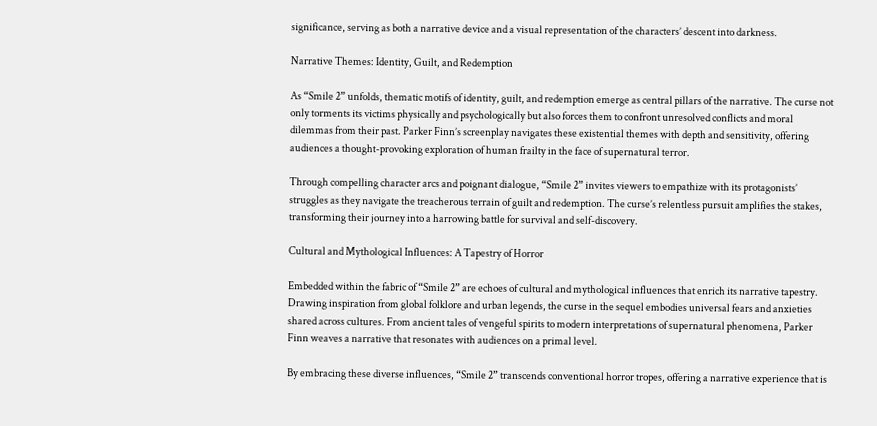significance, serving as both a narrative device and a visual representation of the characters’ descent into darkness.

Narrative Themes: Identity, Guilt, and Redemption

As “Smile 2” unfolds, thematic motifs of identity, guilt, and redemption emerge as central pillars of the narrative. The curse not only torments its victims physically and psychologically but also forces them to confront unresolved conflicts and moral dilemmas from their past. Parker Finn’s screenplay navigates these existential themes with depth and sensitivity, offering audiences a thought-provoking exploration of human frailty in the face of supernatural terror.

Through compelling character arcs and poignant dialogue, “Smile 2” invites viewers to empathize with its protagonists’ struggles as they navigate the treacherous terrain of guilt and redemption. The curse’s relentless pursuit amplifies the stakes, transforming their journey into a harrowing battle for survival and self-discovery.

Cultural and Mythological Influences: A Tapestry of Horror

Embedded within the fabric of “Smile 2” are echoes of cultural and mythological influences that enrich its narrative tapestry. Drawing inspiration from global folklore and urban legends, the curse in the sequel embodies universal fears and anxieties shared across cultures. From ancient tales of vengeful spirits to modern interpretations of supernatural phenomena, Parker Finn weaves a narrative that resonates with audiences on a primal level.

By embracing these diverse influences, “Smile 2” transcends conventional horror tropes, offering a narrative experience that is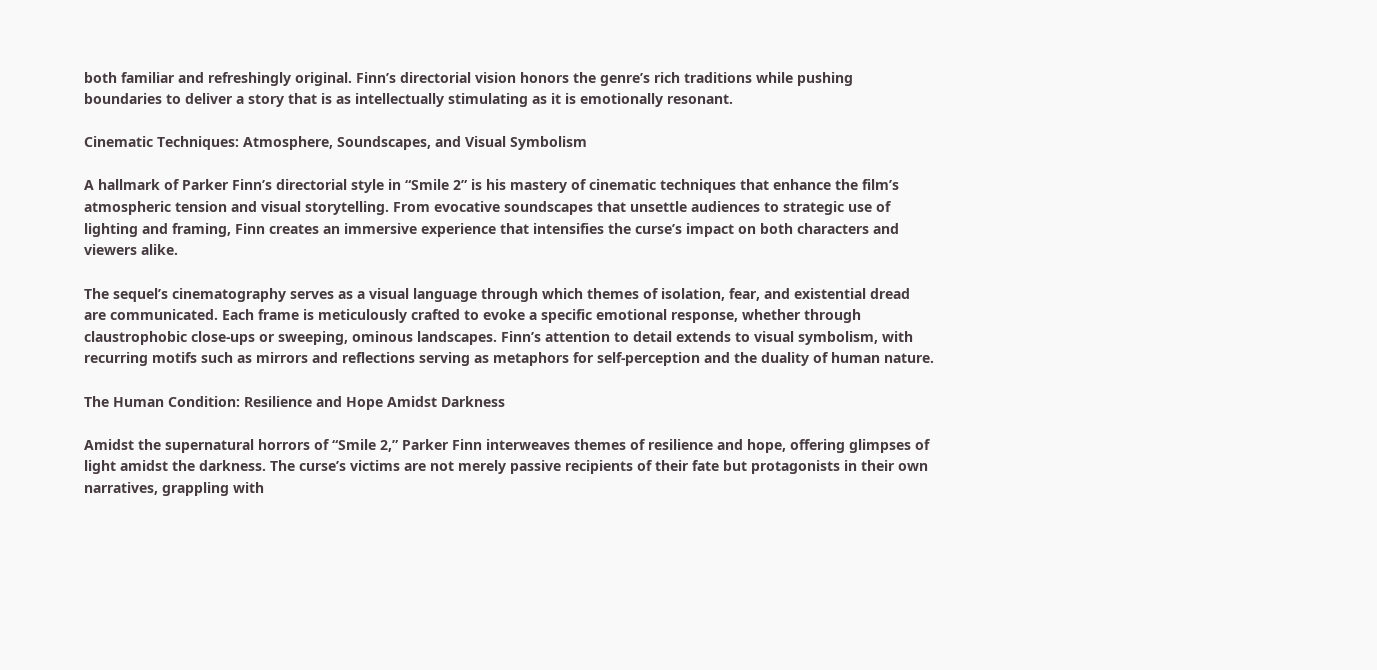both familiar and refreshingly original. Finn’s directorial vision honors the genre’s rich traditions while pushing boundaries to deliver a story that is as intellectually stimulating as it is emotionally resonant.

Cinematic Techniques: Atmosphere, Soundscapes, and Visual Symbolism

A hallmark of Parker Finn’s directorial style in “Smile 2” is his mastery of cinematic techniques that enhance the film’s atmospheric tension and visual storytelling. From evocative soundscapes that unsettle audiences to strategic use of lighting and framing, Finn creates an immersive experience that intensifies the curse’s impact on both characters and viewers alike.

The sequel’s cinematography serves as a visual language through which themes of isolation, fear, and existential dread are communicated. Each frame is meticulously crafted to evoke a specific emotional response, whether through claustrophobic close-ups or sweeping, ominous landscapes. Finn’s attention to detail extends to visual symbolism, with recurring motifs such as mirrors and reflections serving as metaphors for self-perception and the duality of human nature.

The Human Condition: Resilience and Hope Amidst Darkness

Amidst the supernatural horrors of “Smile 2,” Parker Finn interweaves themes of resilience and hope, offering glimpses of light amidst the darkness. The curse’s victims are not merely passive recipients of their fate but protagonists in their own narratives, grappling with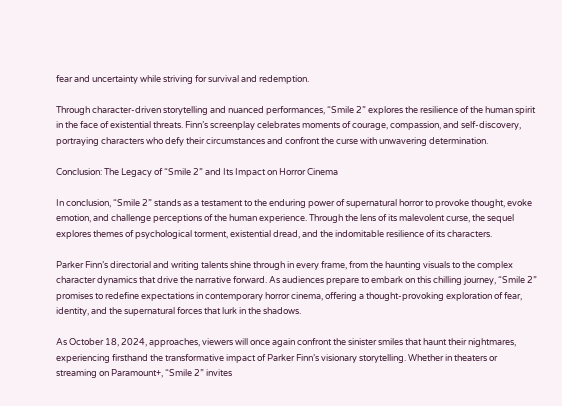fear and uncertainty while striving for survival and redemption.

Through character-driven storytelling and nuanced performances, “Smile 2” explores the resilience of the human spirit in the face of existential threats. Finn’s screenplay celebrates moments of courage, compassion, and self-discovery, portraying characters who defy their circumstances and confront the curse with unwavering determination.

Conclusion: The Legacy of “Smile 2” and Its Impact on Horror Cinema

In conclusion, “Smile 2” stands as a testament to the enduring power of supernatural horror to provoke thought, evoke emotion, and challenge perceptions of the human experience. Through the lens of its malevolent curse, the sequel explores themes of psychological torment, existential dread, and the indomitable resilience of its characters.

Parker Finn’s directorial and writing talents shine through in every frame, from the haunting visuals to the complex character dynamics that drive the narrative forward. As audiences prepare to embark on this chilling journey, “Smile 2” promises to redefine expectations in contemporary horror cinema, offering a thought-provoking exploration of fear, identity, and the supernatural forces that lurk in the shadows.

As October 18, 2024, approaches, viewers will once again confront the sinister smiles that haunt their nightmares, experiencing firsthand the transformative impact of Parker Finn’s visionary storytelling. Whether in theaters or streaming on Paramount+, “Smile 2” invites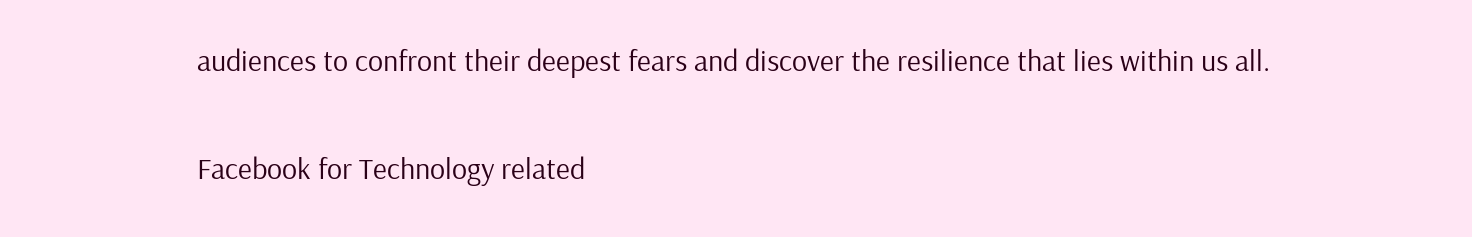audiences to confront their deepest fears and discover the resilience that lies within us all.

Facebook for Technology related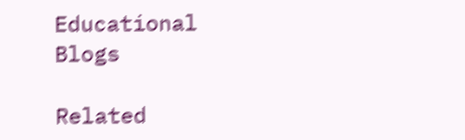Educational Blogs

Related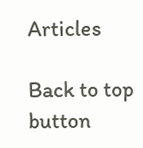Articles

Back to top button